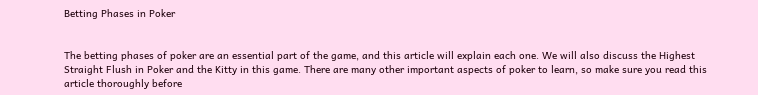Betting Phases in Poker


The betting phases of poker are an essential part of the game, and this article will explain each one. We will also discuss the Highest Straight Flush in Poker and the Kitty in this game. There are many other important aspects of poker to learn, so make sure you read this article thoroughly before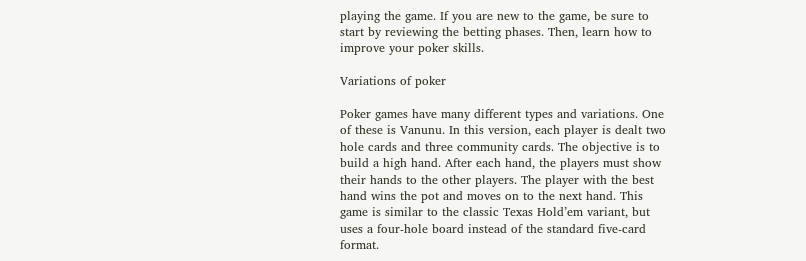playing the game. If you are new to the game, be sure to start by reviewing the betting phases. Then, learn how to improve your poker skills.

Variations of poker

Poker games have many different types and variations. One of these is Vanunu. In this version, each player is dealt two hole cards and three community cards. The objective is to build a high hand. After each hand, the players must show their hands to the other players. The player with the best hand wins the pot and moves on to the next hand. This game is similar to the classic Texas Hold’em variant, but uses a four-hole board instead of the standard five-card format.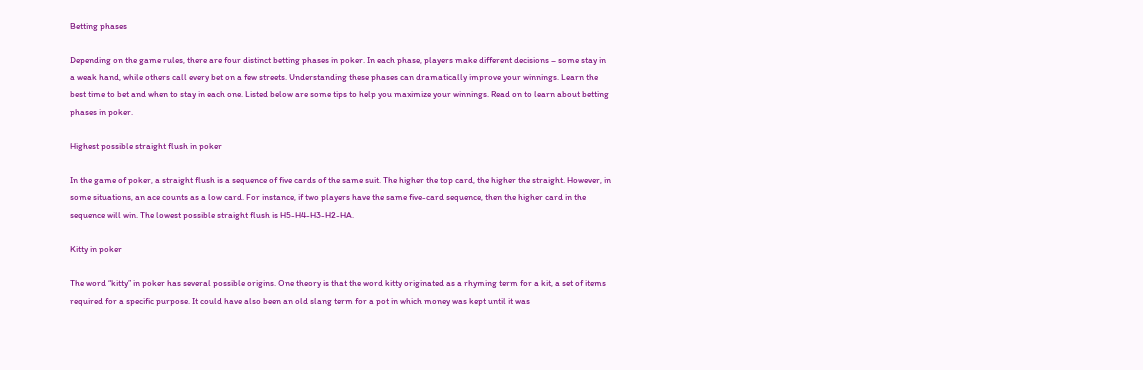Betting phases

Depending on the game rules, there are four distinct betting phases in poker. In each phase, players make different decisions – some stay in a weak hand, while others call every bet on a few streets. Understanding these phases can dramatically improve your winnings. Learn the best time to bet and when to stay in each one. Listed below are some tips to help you maximize your winnings. Read on to learn about betting phases in poker.

Highest possible straight flush in poker

In the game of poker, a straight flush is a sequence of five cards of the same suit. The higher the top card, the higher the straight. However, in some situations, an ace counts as a low card. For instance, if two players have the same five-card sequence, then the higher card in the sequence will win. The lowest possible straight flush is H5-H4-H3-H2-HA.

Kitty in poker

The word “kitty” in poker has several possible origins. One theory is that the word kitty originated as a rhyming term for a kit, a set of items required for a specific purpose. It could have also been an old slang term for a pot in which money was kept until it was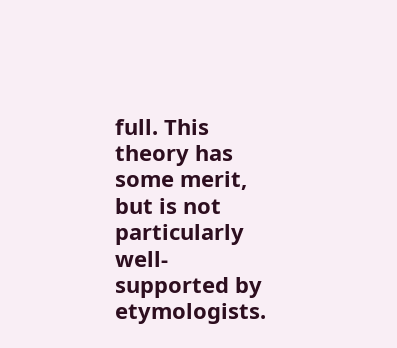full. This theory has some merit, but is not particularly well-supported by etymologists.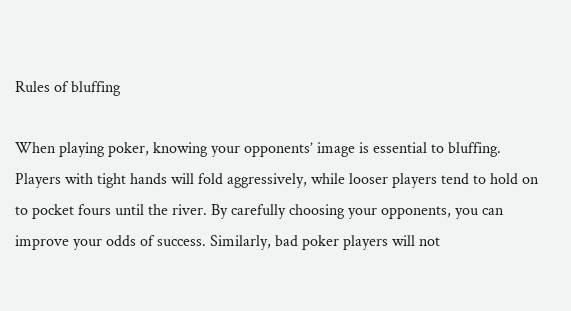Rules of bluffing

When playing poker, knowing your opponents’ image is essential to bluffing. Players with tight hands will fold aggressively, while looser players tend to hold on to pocket fours until the river. By carefully choosing your opponents, you can improve your odds of success. Similarly, bad poker players will not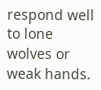respond well to lone wolves or weak hands.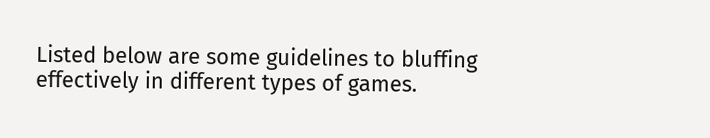Listed below are some guidelines to bluffing effectively in different types of games.